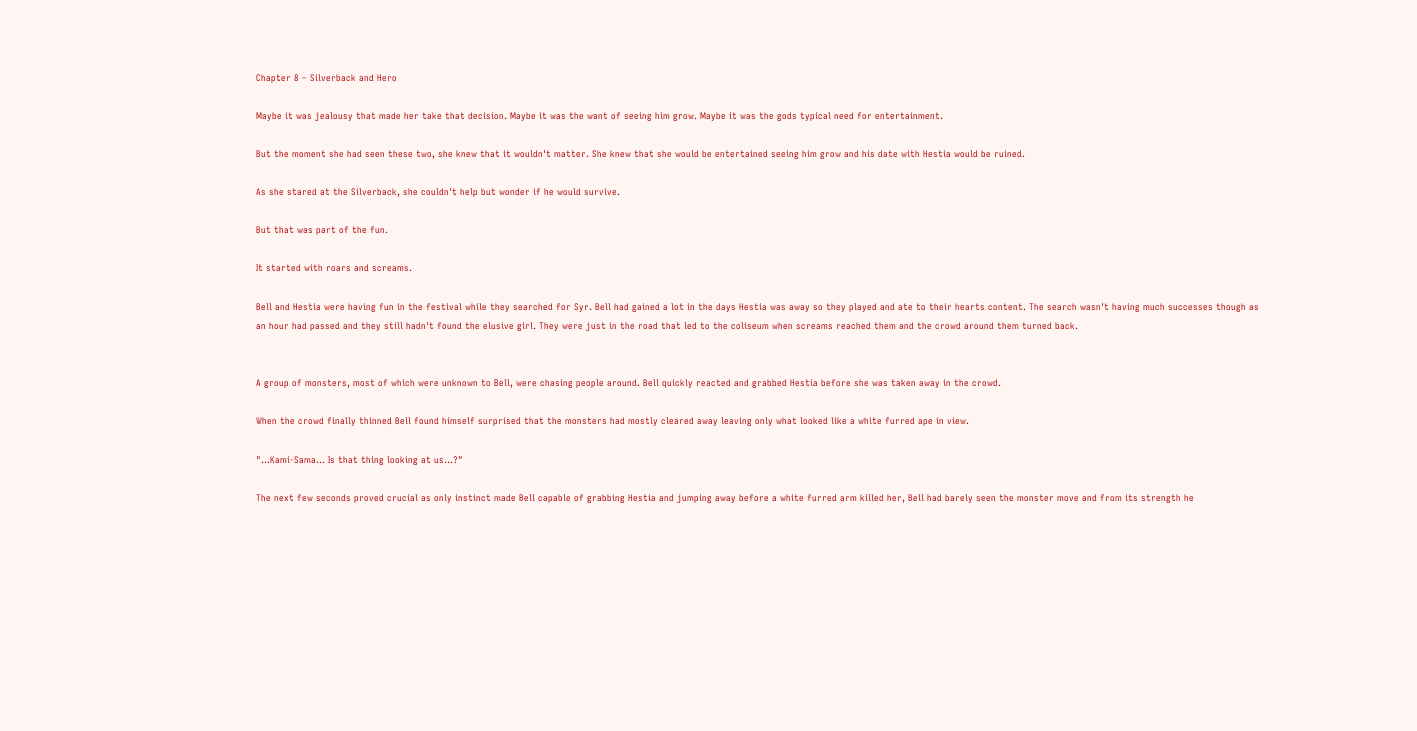Chapter 8 – Silverback and Hero

Maybe it was jealousy that made her take that decision. Maybe it was the want of seeing him grow. Maybe it was the gods typical need for entertainment.

But the moment she had seen these two, she knew that it wouldn't matter. She knew that she would be entertained seeing him grow and his date with Hestia would be ruined.

As she stared at the Silverback, she couldn't help but wonder if he would survive.

But that was part of the fun.

It started with roars and screams.

Bell and Hestia were having fun in the festival while they searched for Syr. Bell had gained a lot in the days Hestia was away so they played and ate to their hearts content. The search wasn't having much successes though as an hour had passed and they still hadn't found the elusive girl. They were just in the road that led to the coliseum when screams reached them and the crowd around them turned back.


A group of monsters, most of which were unknown to Bell, were chasing people around. Bell quickly reacted and grabbed Hestia before she was taken away in the crowd.

When the crowd finally thinned Bell found himself surprised that the monsters had mostly cleared away leaving only what looked like a white furred ape in view.

"…Kami-Sama… Is that thing looking at us…?"

The next few seconds proved crucial as only instinct made Bell capable of grabbing Hestia and jumping away before a white furred arm killed her, Bell had barely seen the monster move and from its strength he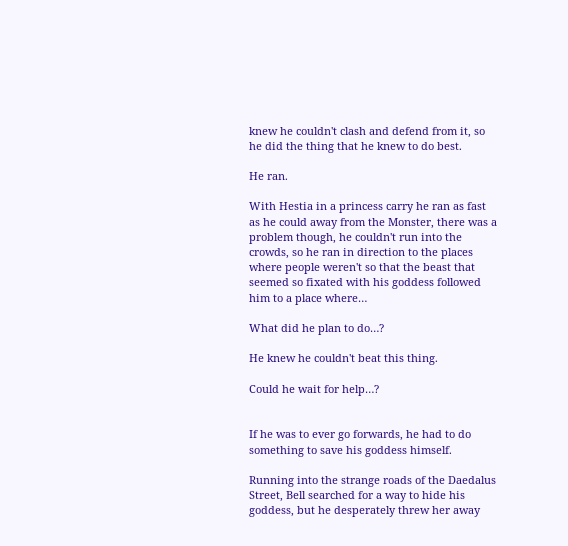knew he couldn't clash and defend from it, so he did the thing that he knew to do best.

He ran.

With Hestia in a princess carry he ran as fast as he could away from the Monster, there was a problem though, he couldn't run into the crowds, so he ran in direction to the places where people weren't so that the beast that seemed so fixated with his goddess followed him to a place where…

What did he plan to do…?

He knew he couldn't beat this thing.

Could he wait for help…?


If he was to ever go forwards, he had to do something to save his goddess himself.

Running into the strange roads of the Daedalus Street, Bell searched for a way to hide his goddess, but he desperately threw her away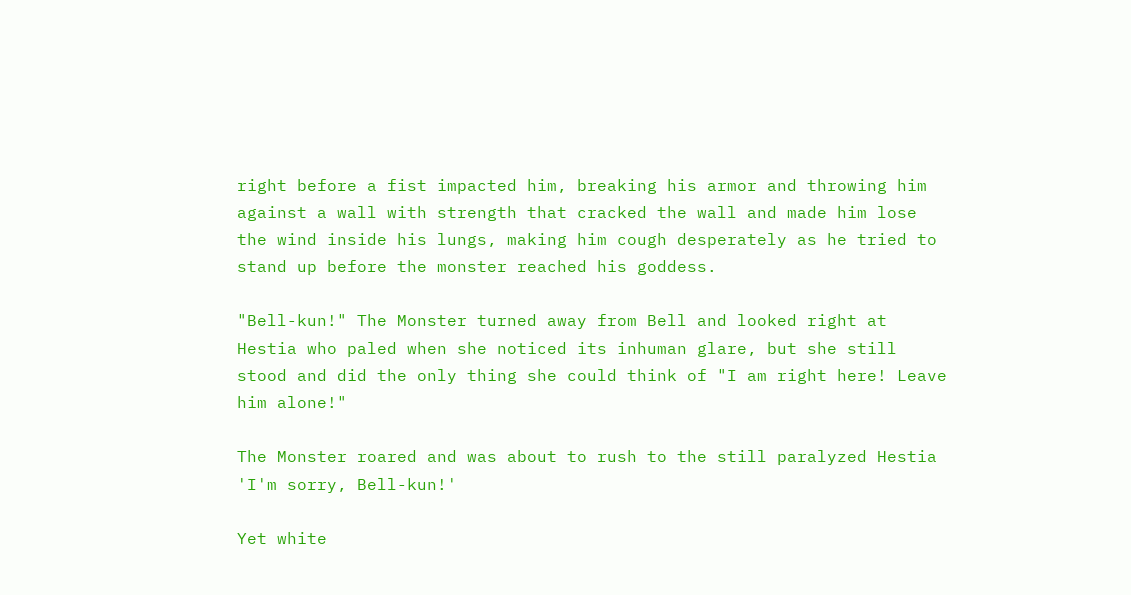right before a fist impacted him, breaking his armor and throwing him against a wall with strength that cracked the wall and made him lose the wind inside his lungs, making him cough desperately as he tried to stand up before the monster reached his goddess.

"Bell-kun!" The Monster turned away from Bell and looked right at Hestia who paled when she noticed its inhuman glare, but she still stood and did the only thing she could think of "I am right here! Leave him alone!"

The Monster roared and was about to rush to the still paralyzed Hestia 'I'm sorry, Bell-kun!'

Yet white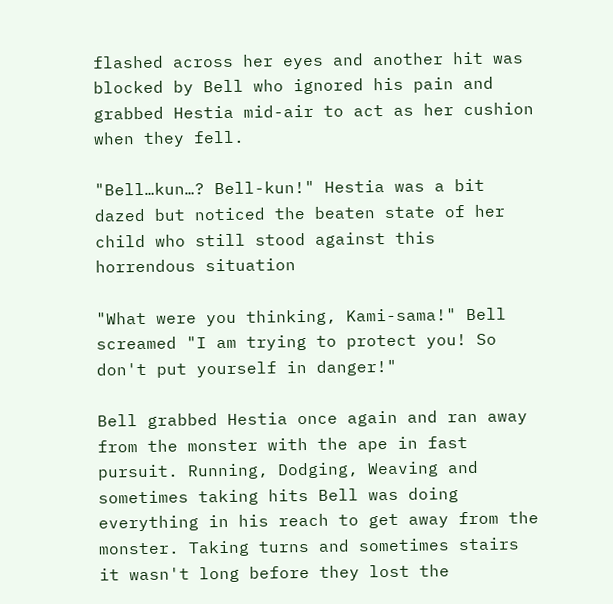flashed across her eyes and another hit was blocked by Bell who ignored his pain and grabbed Hestia mid-air to act as her cushion when they fell.

"Bell…kun…? Bell-kun!" Hestia was a bit dazed but noticed the beaten state of her child who still stood against this horrendous situation

"What were you thinking, Kami-sama!" Bell screamed "I am trying to protect you! So don't put yourself in danger!"

Bell grabbed Hestia once again and ran away from the monster with the ape in fast pursuit. Running, Dodging, Weaving and sometimes taking hits Bell was doing everything in his reach to get away from the monster. Taking turns and sometimes stairs it wasn't long before they lost the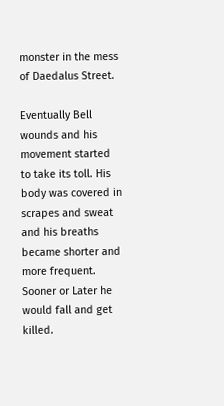monster in the mess of Daedalus Street.

Eventually Bell wounds and his movement started to take its toll. His body was covered in scrapes and sweat and his breaths became shorter and more frequent. Sooner or Later he would fall and get killed.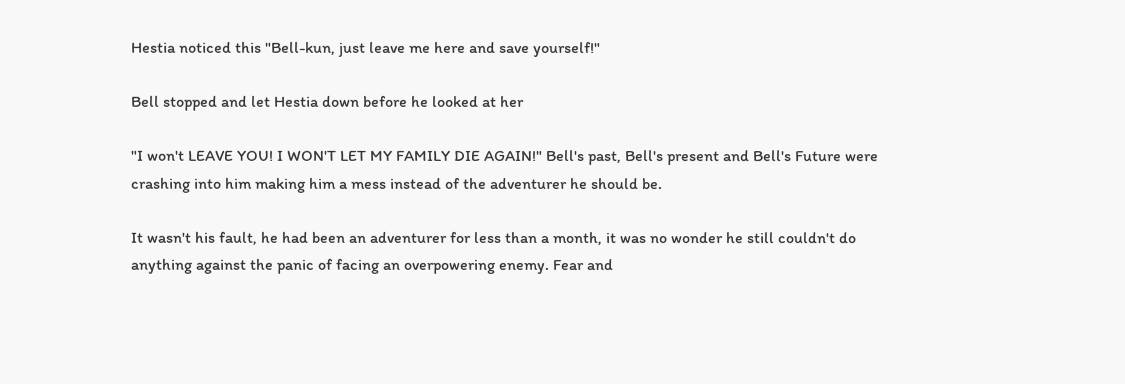Hestia noticed this "Bell-kun, just leave me here and save yourself!"

Bell stopped and let Hestia down before he looked at her

"I won't LEAVE YOU! I WON'T LET MY FAMILY DIE AGAIN!" Bell's past, Bell's present and Bell's Future were crashing into him making him a mess instead of the adventurer he should be.

It wasn't his fault, he had been an adventurer for less than a month, it was no wonder he still couldn't do anything against the panic of facing an overpowering enemy. Fear and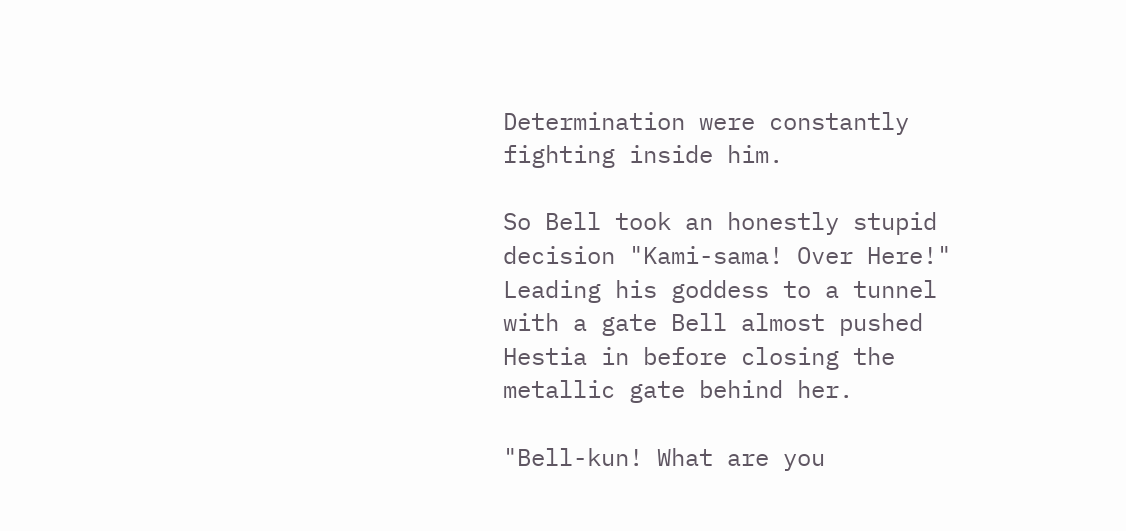Determination were constantly fighting inside him.

So Bell took an honestly stupid decision "Kami-sama! Over Here!" Leading his goddess to a tunnel with a gate Bell almost pushed Hestia in before closing the metallic gate behind her.

"Bell-kun! What are you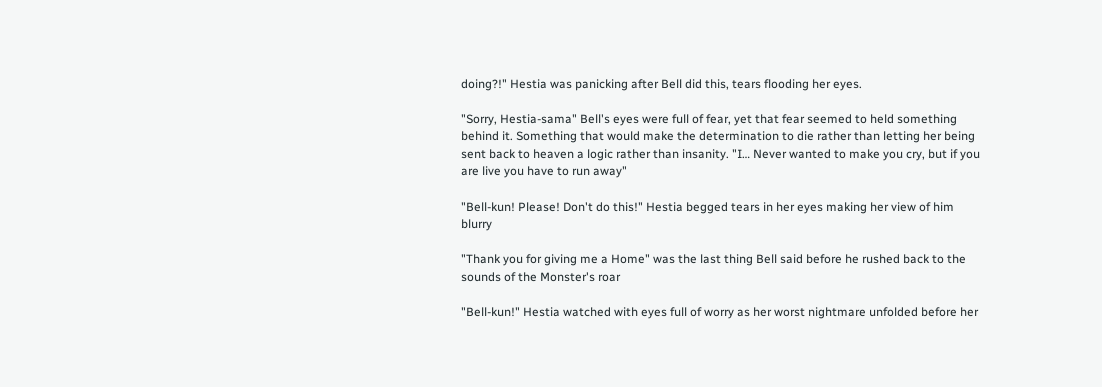doing?!" Hestia was panicking after Bell did this, tears flooding her eyes.

"Sorry, Hestia-sama" Bell's eyes were full of fear, yet that fear seemed to held something behind it. Something that would make the determination to die rather than letting her being sent back to heaven a logic rather than insanity. "I… Never wanted to make you cry, but if you are live you have to run away"

"Bell-kun! Please! Don't do this!" Hestia begged tears in her eyes making her view of him blurry

"Thank you for giving me a Home" was the last thing Bell said before he rushed back to the sounds of the Monster's roar

"Bell-kun!" Hestia watched with eyes full of worry as her worst nightmare unfolded before her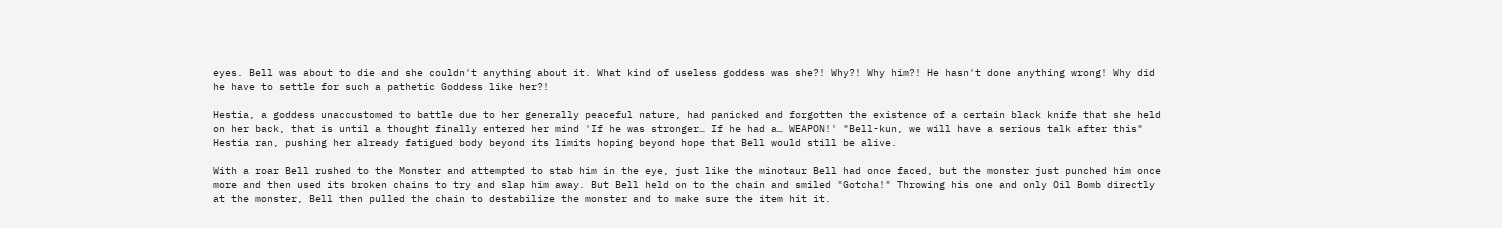eyes. Bell was about to die and she couldn't anything about it. What kind of useless goddess was she?! Why?! Why him?! He hasn't done anything wrong! Why did he have to settle for such a pathetic Goddess like her?!

Hestia, a goddess unaccustomed to battle due to her generally peaceful nature, had panicked and forgotten the existence of a certain black knife that she held on her back, that is until a thought finally entered her mind 'If he was stronger… If he had a… WEAPON!' "Bell-kun, we will have a serious talk after this" Hestia ran, pushing her already fatigued body beyond its limits hoping beyond hope that Bell would still be alive.

With a roar Bell rushed to the Monster and attempted to stab him in the eye, just like the minotaur Bell had once faced, but the monster just punched him once more and then used its broken chains to try and slap him away. But Bell held on to the chain and smiled "Gotcha!" Throwing his one and only Oil Bomb directly at the monster, Bell then pulled the chain to destabilize the monster and to make sure the item hit it.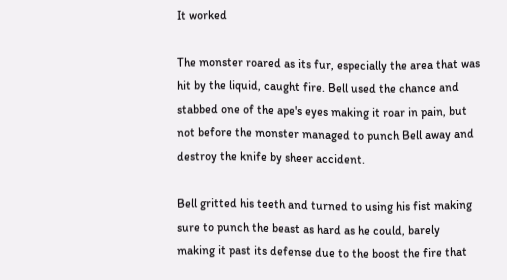It worked

The monster roared as its fur, especially the area that was hit by the liquid, caught fire. Bell used the chance and stabbed one of the ape's eyes making it roar in pain, but not before the monster managed to punch Bell away and destroy the knife by sheer accident.

Bell gritted his teeth and turned to using his fist making sure to punch the beast as hard as he could, barely making it past its defense due to the boost the fire that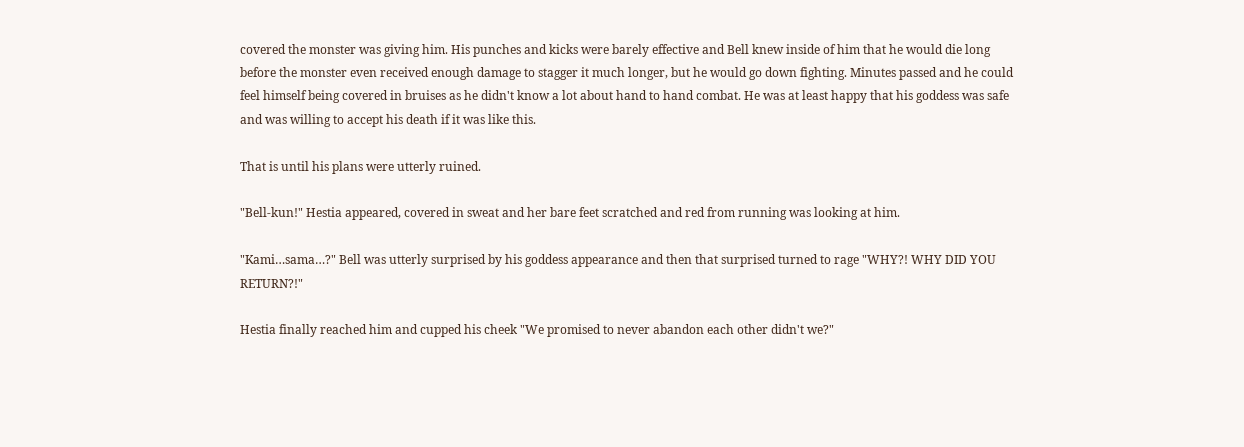covered the monster was giving him. His punches and kicks were barely effective and Bell knew inside of him that he would die long before the monster even received enough damage to stagger it much longer, but he would go down fighting. Minutes passed and he could feel himself being covered in bruises as he didn't know a lot about hand to hand combat. He was at least happy that his goddess was safe and was willing to accept his death if it was like this.

That is until his plans were utterly ruined.

"Bell-kun!" Hestia appeared, covered in sweat and her bare feet scratched and red from running was looking at him.

"Kami…sama…?" Bell was utterly surprised by his goddess appearance and then that surprised turned to rage "WHY?! WHY DID YOU RETURN?!"

Hestia finally reached him and cupped his cheek "We promised to never abandon each other didn't we?"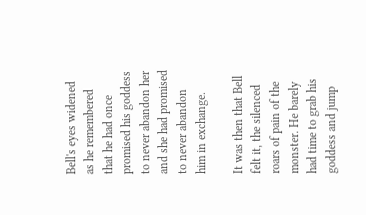Bell's eyes widened as he remembered that he had once promised his goddess to never abandon her and she had promised to never abandon him in exchange.

It was then that Bell felt it, the silenced roars of pain of the monster. He barely had time to grab his goddess and jump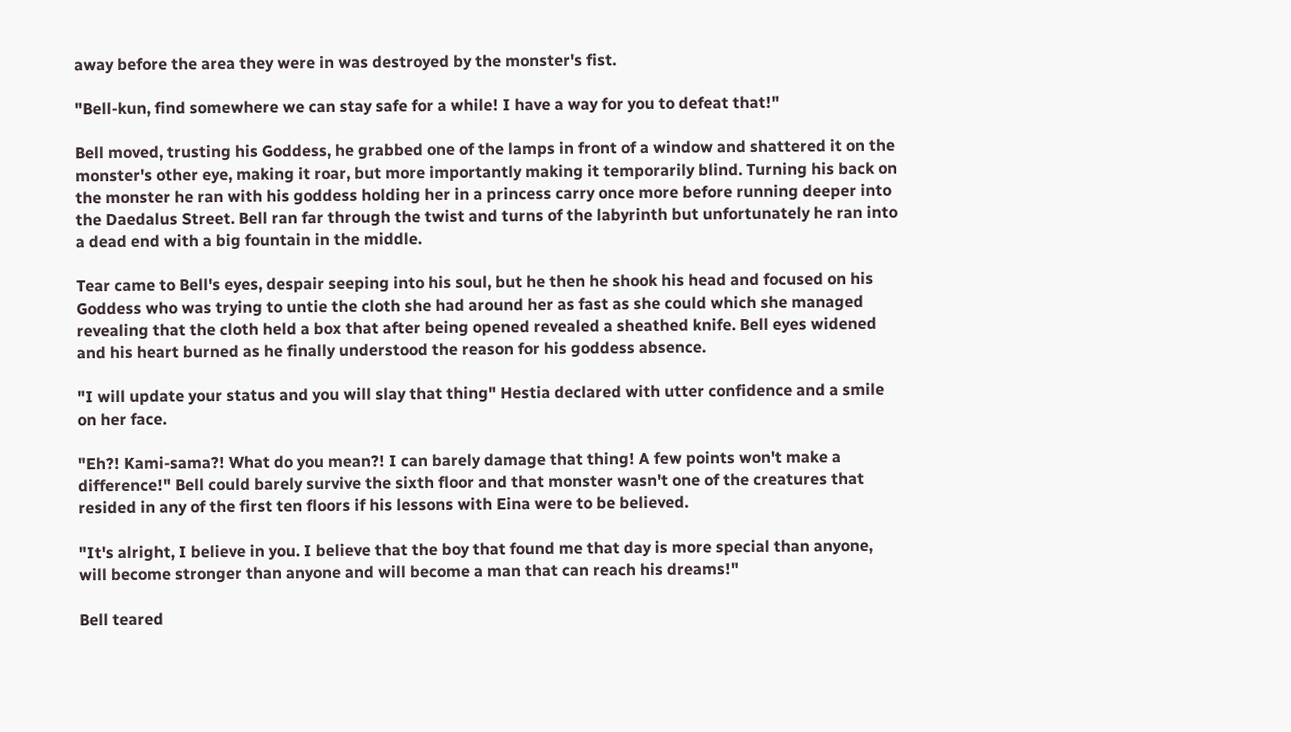away before the area they were in was destroyed by the monster's fist.

"Bell-kun, find somewhere we can stay safe for a while! I have a way for you to defeat that!"

Bell moved, trusting his Goddess, he grabbed one of the lamps in front of a window and shattered it on the monster's other eye, making it roar, but more importantly making it temporarily blind. Turning his back on the monster he ran with his goddess holding her in a princess carry once more before running deeper into the Daedalus Street. Bell ran far through the twist and turns of the labyrinth but unfortunately he ran into a dead end with a big fountain in the middle.

Tear came to Bell's eyes, despair seeping into his soul, but he then he shook his head and focused on his Goddess who was trying to untie the cloth she had around her as fast as she could which she managed revealing that the cloth held a box that after being opened revealed a sheathed knife. Bell eyes widened and his heart burned as he finally understood the reason for his goddess absence.

"I will update your status and you will slay that thing" Hestia declared with utter confidence and a smile on her face.

"Eh?! Kami-sama?! What do you mean?! I can barely damage that thing! A few points won't make a difference!" Bell could barely survive the sixth floor and that monster wasn't one of the creatures that resided in any of the first ten floors if his lessons with Eina were to be believed.

"It's alright, I believe in you. I believe that the boy that found me that day is more special than anyone, will become stronger than anyone and will become a man that can reach his dreams!"

Bell teared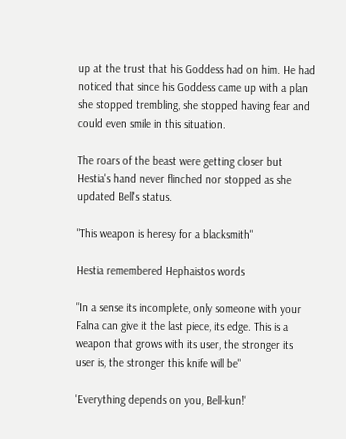up at the trust that his Goddess had on him. He had noticed that since his Goddess came up with a plan she stopped trembling, she stopped having fear and could even smile in this situation.

The roars of the beast were getting closer but Hestia's hand never flinched nor stopped as she updated Bell's status.

"This weapon is heresy for a blacksmith"

Hestia remembered Hephaistos words

"In a sense its incomplete, only someone with your Falna can give it the last piece, its edge. This is a weapon that grows with its user, the stronger its user is, the stronger this knife will be"

'Everything depends on you, Bell-kun!'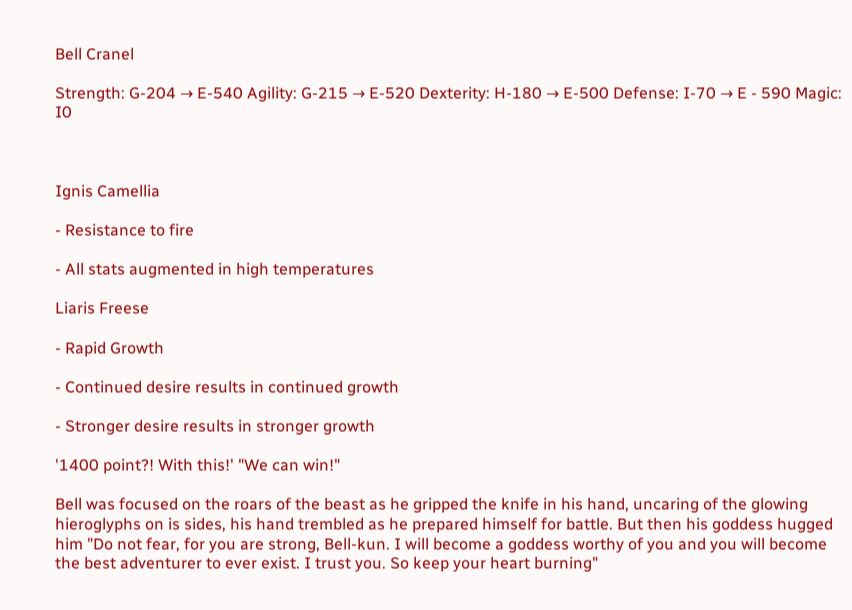Bell Cranel

Strength: G-204 → E-540 Agility: G-215 → E-520 Dexterity: H-180 → E-500 Defense: I-70 → E - 590 Magic: I0



Ignis Camellia

- Resistance to fire

- All stats augmented in high temperatures

Liaris Freese

- Rapid Growth

- Continued desire results in continued growth

- Stronger desire results in stronger growth

'1400 point?! With this!' "We can win!"

Bell was focused on the roars of the beast as he gripped the knife in his hand, uncaring of the glowing hieroglyphs on is sides, his hand trembled as he prepared himself for battle. But then his goddess hugged him "Do not fear, for you are strong, Bell-kun. I will become a goddess worthy of you and you will become the best adventurer to ever exist. I trust you. So keep your heart burning"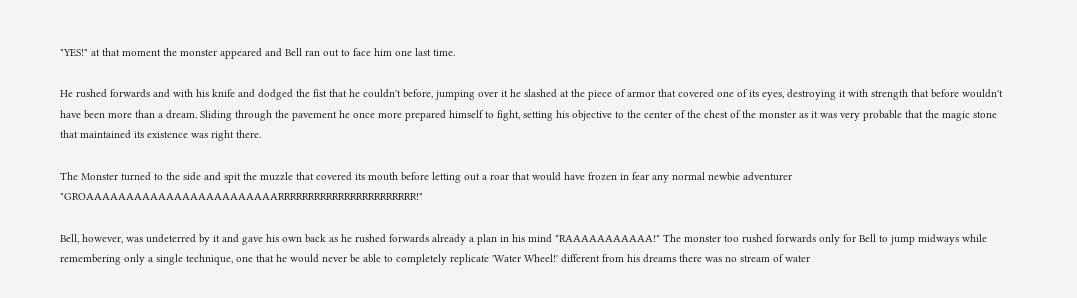"YES!" at that moment the monster appeared and Bell ran out to face him one last time.

He rushed forwards and with his knife and dodged the fist that he couldn't before, jumping over it he slashed at the piece of armor that covered one of its eyes, destroying it with strength that before wouldn't have been more than a dream. Sliding through the pavement he once more prepared himself to fight, setting his objective to the center of the chest of the monster as it was very probable that the magic stone that maintained its existence was right there.

The Monster turned to the side and spit the muzzle that covered its mouth before letting out a roar that would have frozen in fear any normal newbie adventurer "GROAAAAAAAAAAAAAAAAAAAAAAAARRRRRRRRRRRRRRRRRRRRRRR!"

Bell, however, was undeterred by it and gave his own back as he rushed forwards already a plan in his mind "RAAAAAAAAAAA!" The monster too rushed forwards only for Bell to jump midways while remembering only a single technique, one that he would never be able to completely replicate 'Water Wheel!' different from his dreams there was no stream of water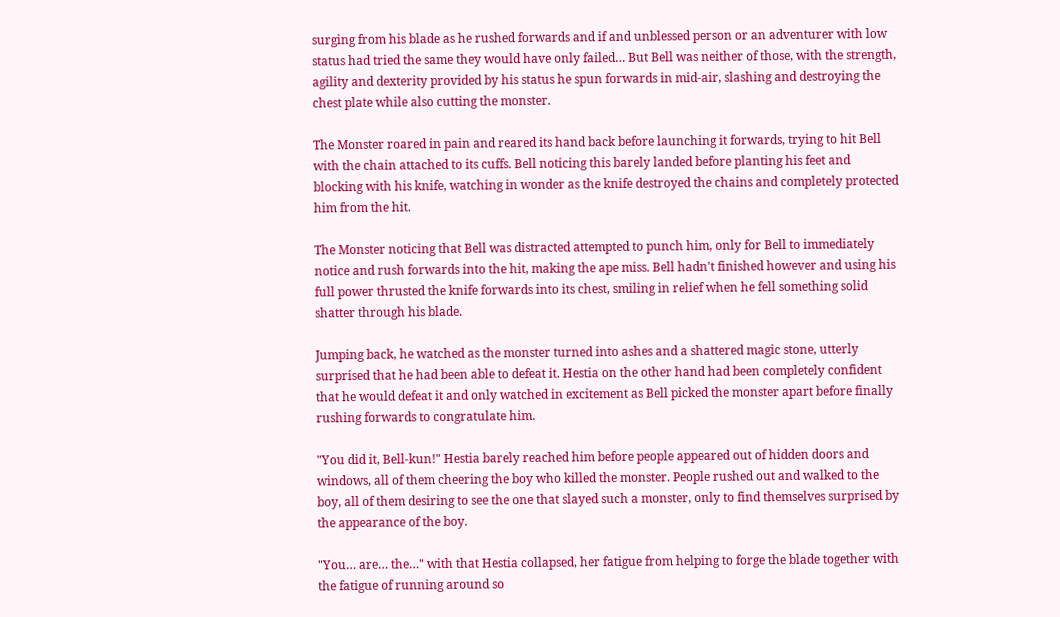surging from his blade as he rushed forwards and if and unblessed person or an adventurer with low status had tried the same they would have only failed… But Bell was neither of those, with the strength, agility and dexterity provided by his status he spun forwards in mid-air, slashing and destroying the chest plate while also cutting the monster.

The Monster roared in pain and reared its hand back before launching it forwards, trying to hit Bell with the chain attached to its cuffs. Bell noticing this barely landed before planting his feet and blocking with his knife, watching in wonder as the knife destroyed the chains and completely protected him from the hit.

The Monster noticing that Bell was distracted attempted to punch him, only for Bell to immediately notice and rush forwards into the hit, making the ape miss. Bell hadn't finished however and using his full power thrusted the knife forwards into its chest, smiling in relief when he fell something solid shatter through his blade.

Jumping back, he watched as the monster turned into ashes and a shattered magic stone, utterly surprised that he had been able to defeat it. Hestia on the other hand had been completely confident that he would defeat it and only watched in excitement as Bell picked the monster apart before finally rushing forwards to congratulate him.

"You did it, Bell-kun!" Hestia barely reached him before people appeared out of hidden doors and windows, all of them cheering the boy who killed the monster. People rushed out and walked to the boy, all of them desiring to see the one that slayed such a monster, only to find themselves surprised by the appearance of the boy.

"You… are… the…" with that Hestia collapsed, her fatigue from helping to forge the blade together with the fatigue of running around so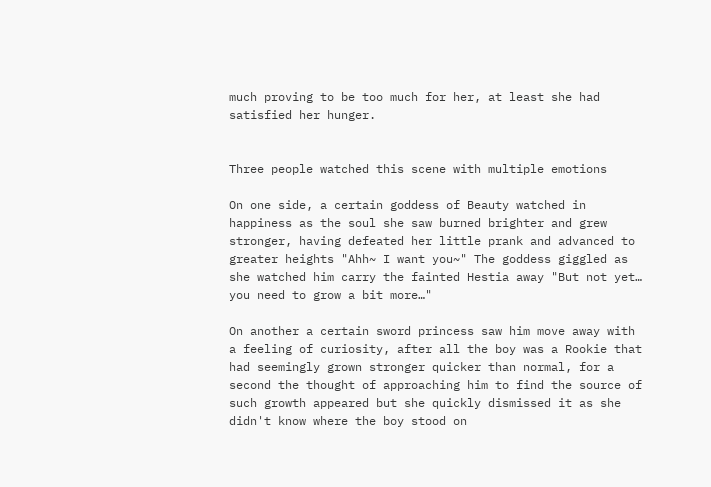much proving to be too much for her, at least she had satisfied her hunger.


Three people watched this scene with multiple emotions

On one side, a certain goddess of Beauty watched in happiness as the soul she saw burned brighter and grew stronger, having defeated her little prank and advanced to greater heights "Ahh~ I want you~" The goddess giggled as she watched him carry the fainted Hestia away "But not yet… you need to grow a bit more…"

On another a certain sword princess saw him move away with a feeling of curiosity, after all the boy was a Rookie that had seemingly grown stronger quicker than normal, for a second the thought of approaching him to find the source of such growth appeared but she quickly dismissed it as she didn't know where the boy stood on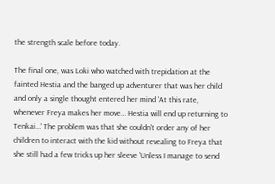the strength scale before today.

The final one, was Loki who watched with trepidation at the fainted Hestia and the banged up adventurer that was her child and only a single thought entered her mind 'At this rate, whenever Freya makes her move… Hestia will end up returning to Tenkai…' The problem was that she couldn't order any of her children to interact with the kid without revealing to Freya that she still had a few tricks up her sleeve 'Unless I manage to send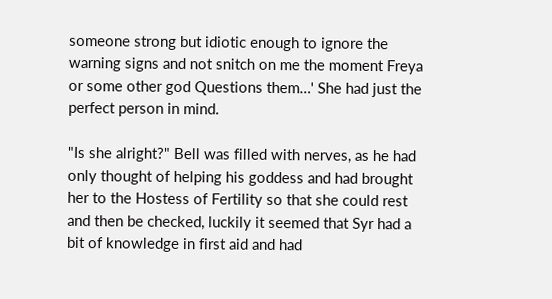someone strong but idiotic enough to ignore the warning signs and not snitch on me the moment Freya or some other god Questions them…' She had just the perfect person in mind.

"Is she alright?" Bell was filled with nerves, as he had only thought of helping his goddess and had brought her to the Hostess of Fertility so that she could rest and then be checked, luckily it seemed that Syr had a bit of knowledge in first aid and had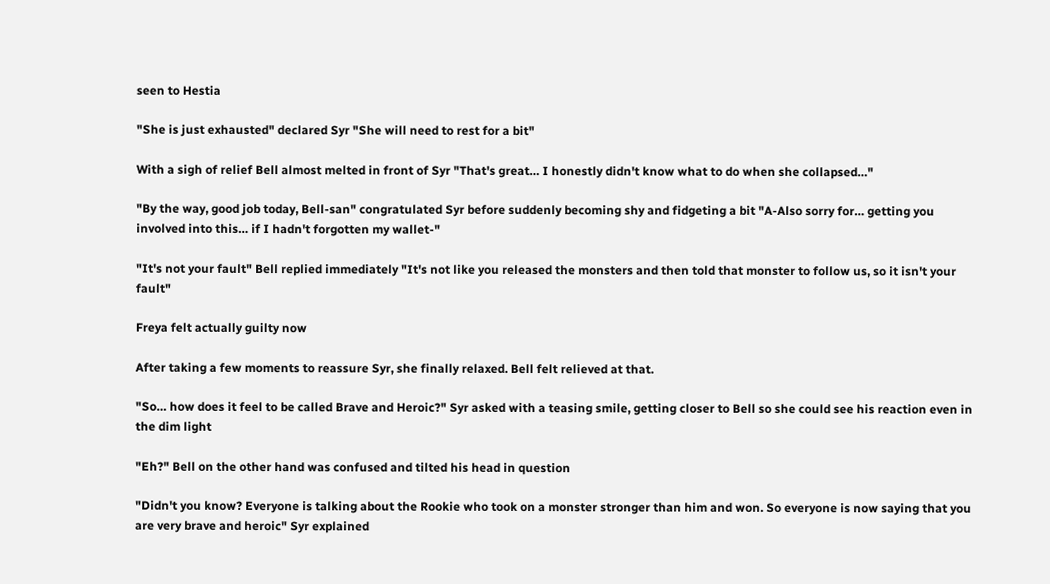seen to Hestia

"She is just exhausted" declared Syr "She will need to rest for a bit"

With a sigh of relief Bell almost melted in front of Syr "That's great… I honestly didn't know what to do when she collapsed…"

"By the way, good job today, Bell-san" congratulated Syr before suddenly becoming shy and fidgeting a bit "A-Also sorry for… getting you involved into this… if I hadn't forgotten my wallet-"

"It's not your fault" Bell replied immediately "It's not like you released the monsters and then told that monster to follow us, so it isn't your fault"

Freya felt actually guilty now

After taking a few moments to reassure Syr, she finally relaxed. Bell felt relieved at that.

"So… how does it feel to be called Brave and Heroic?" Syr asked with a teasing smile, getting closer to Bell so she could see his reaction even in the dim light

"Eh?" Bell on the other hand was confused and tilted his head in question

"Didn't you know? Everyone is talking about the Rookie who took on a monster stronger than him and won. So everyone is now saying that you are very brave and heroic" Syr explained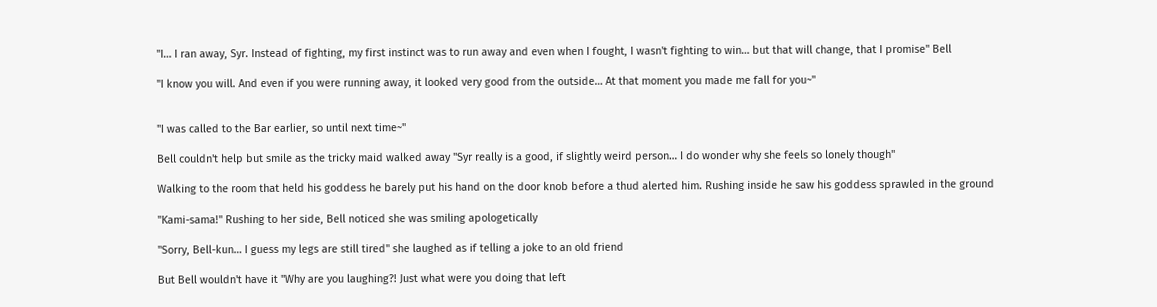"I… I ran away, Syr. Instead of fighting, my first instinct was to run away and even when I fought, I wasn't fighting to win… but that will change, that I promise" Bell

"I know you will. And even if you were running away, it looked very good from the outside… At that moment you made me fall for you~"


"I was called to the Bar earlier, so until next time~"

Bell couldn't help but smile as the tricky maid walked away "Syr really is a good, if slightly weird person… I do wonder why she feels so lonely though"

Walking to the room that held his goddess he barely put his hand on the door knob before a thud alerted him. Rushing inside he saw his goddess sprawled in the ground

"Kami-sama!" Rushing to her side, Bell noticed she was smiling apologetically

"Sorry, Bell-kun… I guess my legs are still tired" she laughed as if telling a joke to an old friend

But Bell wouldn't have it "Why are you laughing?! Just what were you doing that left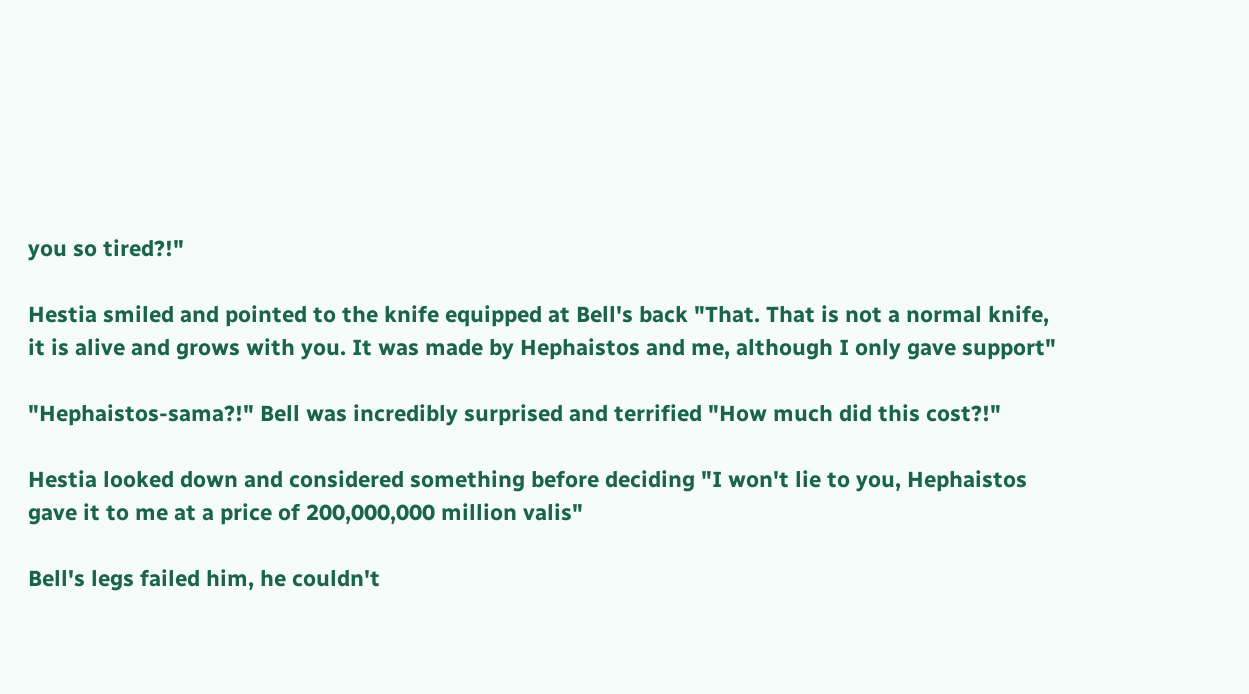you so tired?!"

Hestia smiled and pointed to the knife equipped at Bell's back "That. That is not a normal knife, it is alive and grows with you. It was made by Hephaistos and me, although I only gave support"

"Hephaistos-sama?!" Bell was incredibly surprised and terrified "How much did this cost?!"

Hestia looked down and considered something before deciding "I won't lie to you, Hephaistos gave it to me at a price of 200,000,000 million valis"

Bell's legs failed him, he couldn't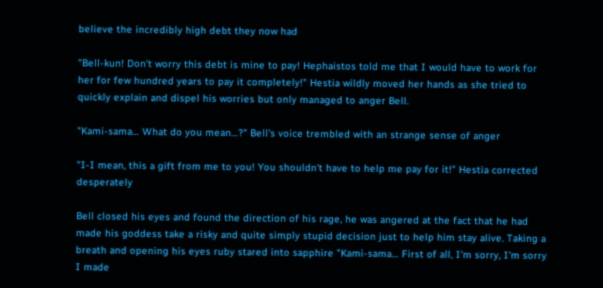believe the incredibly high debt they now had

"Bell-kun! Don't worry this debt is mine to pay! Hephaistos told me that I would have to work for her for few hundred years to pay it completely!" Hestia wildly moved her hands as she tried to quickly explain and dispel his worries but only managed to anger Bell.

"Kami-sama… What do you mean…?" Bell's voice trembled with an strange sense of anger

"I-I mean, this a gift from me to you! You shouldn't have to help me pay for it!" Hestia corrected desperately

Bell closed his eyes and found the direction of his rage, he was angered at the fact that he had made his goddess take a risky and quite simply stupid decision just to help him stay alive. Taking a breath and opening his eyes ruby stared into sapphire "Kami-sama… First of all, I'm sorry, I'm sorry I made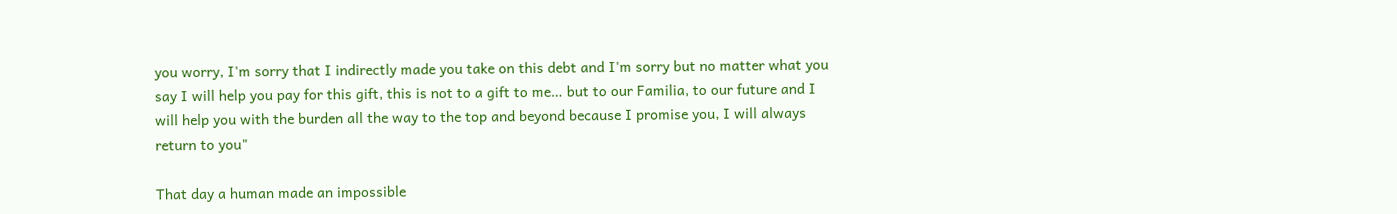you worry, I'm sorry that I indirectly made you take on this debt and I'm sorry but no matter what you say I will help you pay for this gift, this is not to a gift to me… but to our Familia, to our future and I will help you with the burden all the way to the top and beyond because I promise you, I will always return to you"

That day a human made an impossible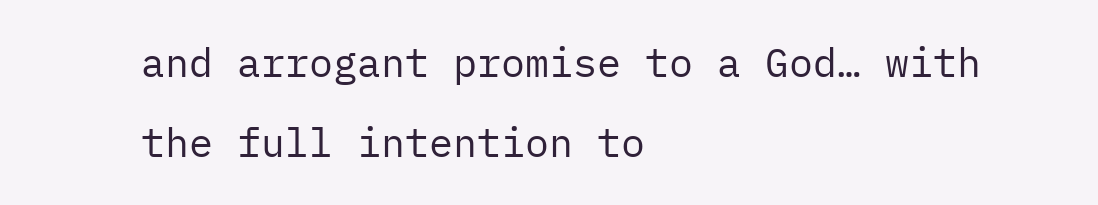and arrogant promise to a God… with the full intention to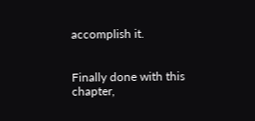accomplish it.


Finally done with this chapter,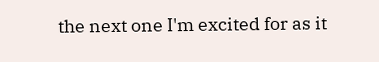the next one I'm excited for as it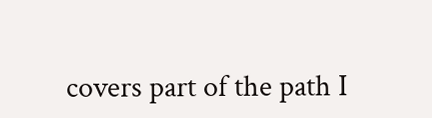covers part of the path I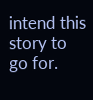intend this story to go for.